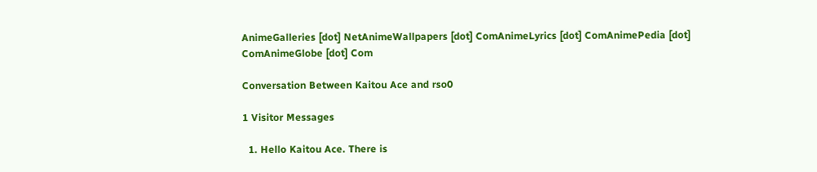AnimeGalleries [dot] NetAnimeWallpapers [dot] ComAnimeLyrics [dot] ComAnimePedia [dot] ComAnimeGlobe [dot] Com

Conversation Between Kaitou Ace and rso0

1 Visitor Messages

  1. Hello Kaitou Ace. There is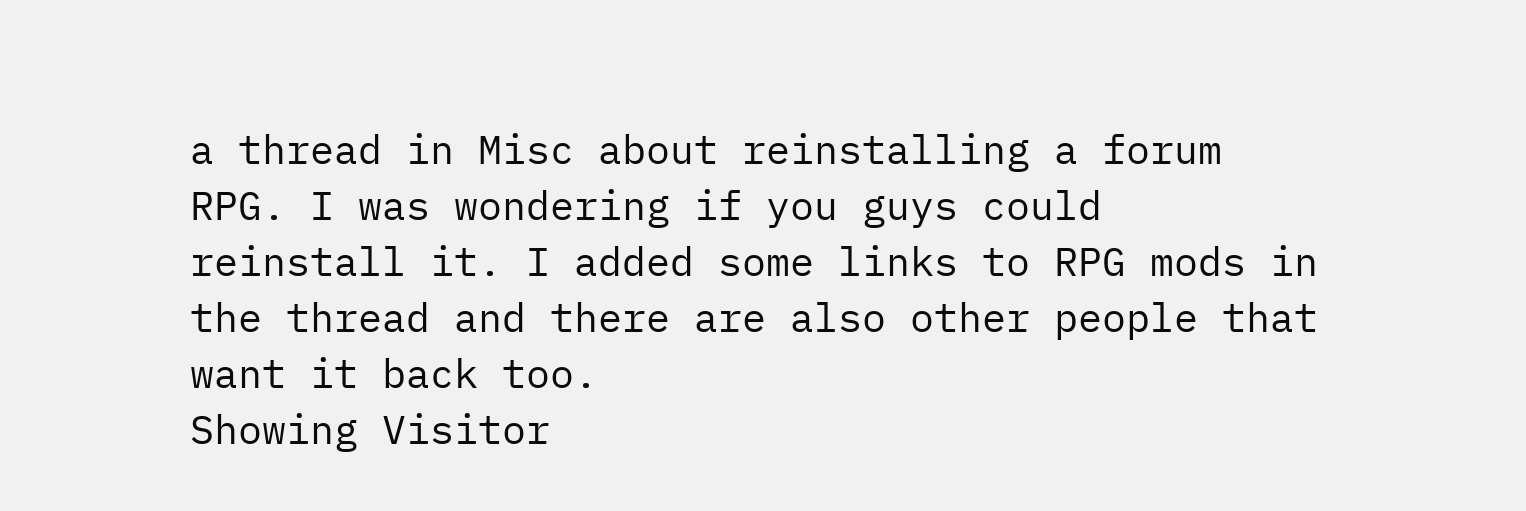a thread in Misc about reinstalling a forum RPG. I was wondering if you guys could reinstall it. I added some links to RPG mods in the thread and there are also other people that want it back too.
Showing Visitor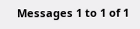Messages 1 to 1 of 1